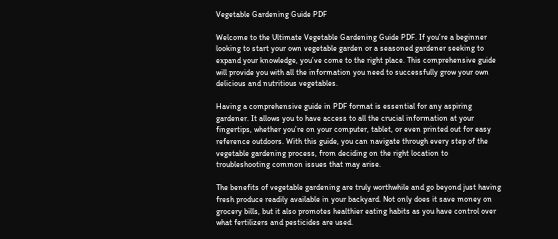Vegetable Gardening Guide PDF

Welcome to the Ultimate Vegetable Gardening Guide PDF. If you’re a beginner looking to start your own vegetable garden or a seasoned gardener seeking to expand your knowledge, you’ve come to the right place. This comprehensive guide will provide you with all the information you need to successfully grow your own delicious and nutritious vegetables.

Having a comprehensive guide in PDF format is essential for any aspiring gardener. It allows you to have access to all the crucial information at your fingertips, whether you’re on your computer, tablet, or even printed out for easy reference outdoors. With this guide, you can navigate through every step of the vegetable gardening process, from deciding on the right location to troubleshooting common issues that may arise.

The benefits of vegetable gardening are truly worthwhile and go beyond just having fresh produce readily available in your backyard. Not only does it save money on grocery bills, but it also promotes healthier eating habits as you have control over what fertilizers and pesticides are used.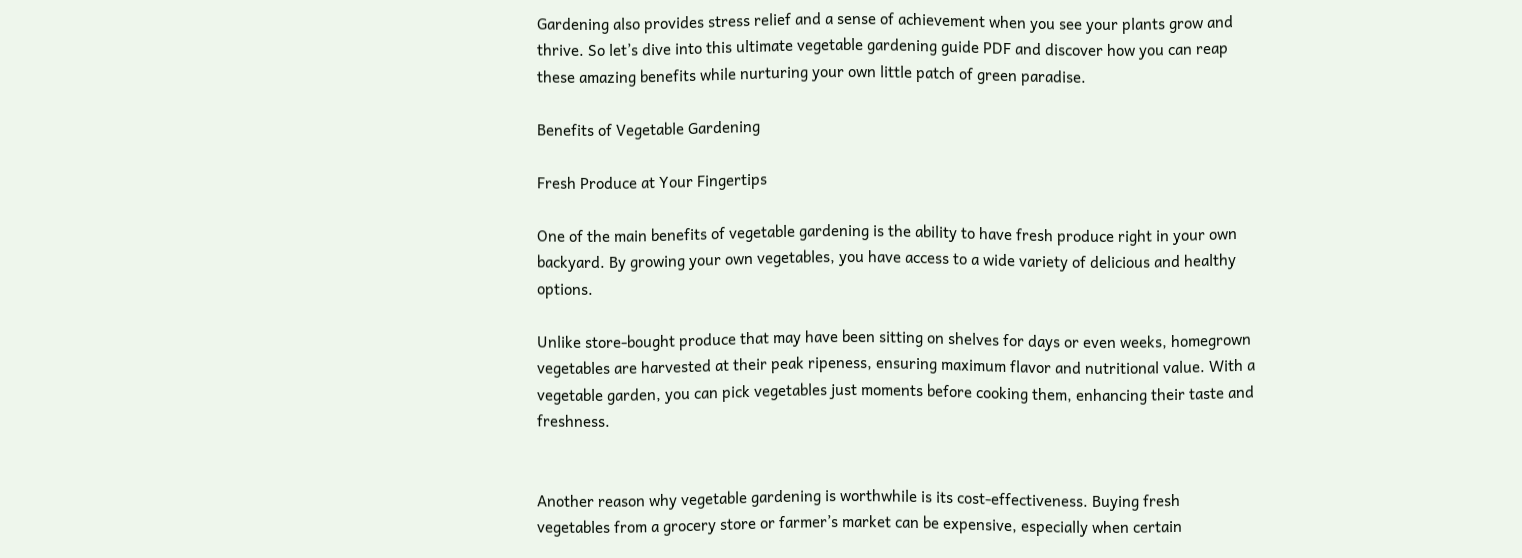Gardening also provides stress relief and a sense of achievement when you see your plants grow and thrive. So let’s dive into this ultimate vegetable gardening guide PDF and discover how you can reap these amazing benefits while nurturing your own little patch of green paradise.

Benefits of Vegetable Gardening

Fresh Produce at Your Fingertips

One of the main benefits of vegetable gardening is the ability to have fresh produce right in your own backyard. By growing your own vegetables, you have access to a wide variety of delicious and healthy options.

Unlike store-bought produce that may have been sitting on shelves for days or even weeks, homegrown vegetables are harvested at their peak ripeness, ensuring maximum flavor and nutritional value. With a vegetable garden, you can pick vegetables just moments before cooking them, enhancing their taste and freshness.


Another reason why vegetable gardening is worthwhile is its cost-effectiveness. Buying fresh vegetables from a grocery store or farmer’s market can be expensive, especially when certain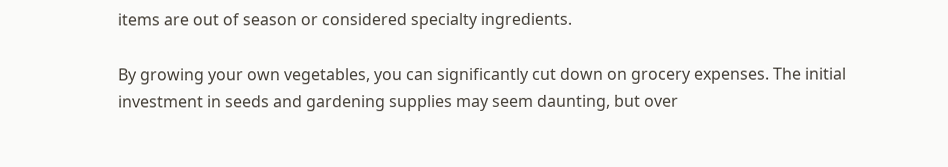items are out of season or considered specialty ingredients.

By growing your own vegetables, you can significantly cut down on grocery expenses. The initial investment in seeds and gardening supplies may seem daunting, but over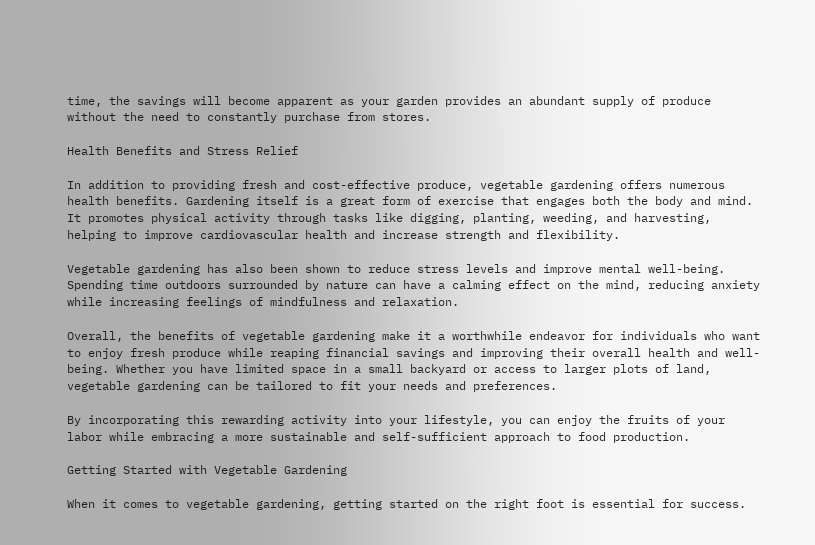time, the savings will become apparent as your garden provides an abundant supply of produce without the need to constantly purchase from stores.

Health Benefits and Stress Relief

In addition to providing fresh and cost-effective produce, vegetable gardening offers numerous health benefits. Gardening itself is a great form of exercise that engages both the body and mind. It promotes physical activity through tasks like digging, planting, weeding, and harvesting, helping to improve cardiovascular health and increase strength and flexibility.

Vegetable gardening has also been shown to reduce stress levels and improve mental well-being. Spending time outdoors surrounded by nature can have a calming effect on the mind, reducing anxiety while increasing feelings of mindfulness and relaxation.

Overall, the benefits of vegetable gardening make it a worthwhile endeavor for individuals who want to enjoy fresh produce while reaping financial savings and improving their overall health and well-being. Whether you have limited space in a small backyard or access to larger plots of land, vegetable gardening can be tailored to fit your needs and preferences.

By incorporating this rewarding activity into your lifestyle, you can enjoy the fruits of your labor while embracing a more sustainable and self-sufficient approach to food production.

Getting Started with Vegetable Gardening

When it comes to vegetable gardening, getting started on the right foot is essential for success.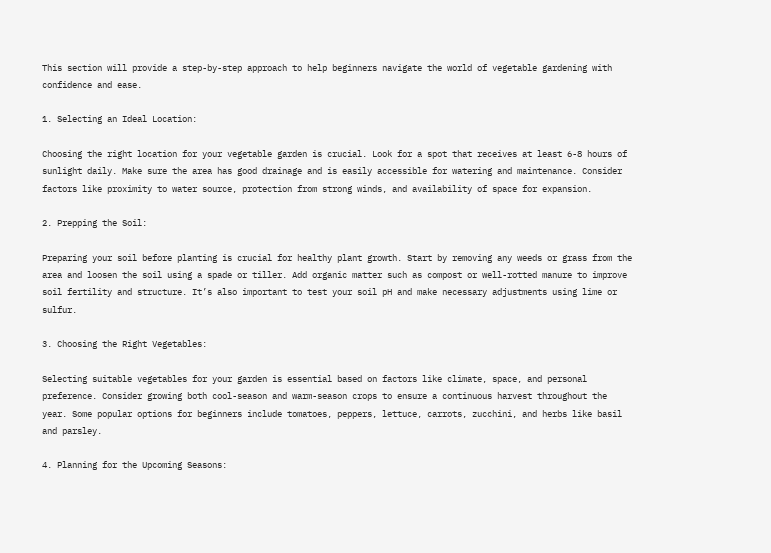This section will provide a step-by-step approach to help beginners navigate the world of vegetable gardening with confidence and ease.

1. Selecting an Ideal Location:

Choosing the right location for your vegetable garden is crucial. Look for a spot that receives at least 6-8 hours of sunlight daily. Make sure the area has good drainage and is easily accessible for watering and maintenance. Consider factors like proximity to water source, protection from strong winds, and availability of space for expansion.

2. Prepping the Soil:

Preparing your soil before planting is crucial for healthy plant growth. Start by removing any weeds or grass from the area and loosen the soil using a spade or tiller. Add organic matter such as compost or well-rotted manure to improve soil fertility and structure. It’s also important to test your soil pH and make necessary adjustments using lime or sulfur.

3. Choosing the Right Vegetables:

Selecting suitable vegetables for your garden is essential based on factors like climate, space, and personal preference. Consider growing both cool-season and warm-season crops to ensure a continuous harvest throughout the year. Some popular options for beginners include tomatoes, peppers, lettuce, carrots, zucchini, and herbs like basil and parsley.

4. Planning for the Upcoming Seasons: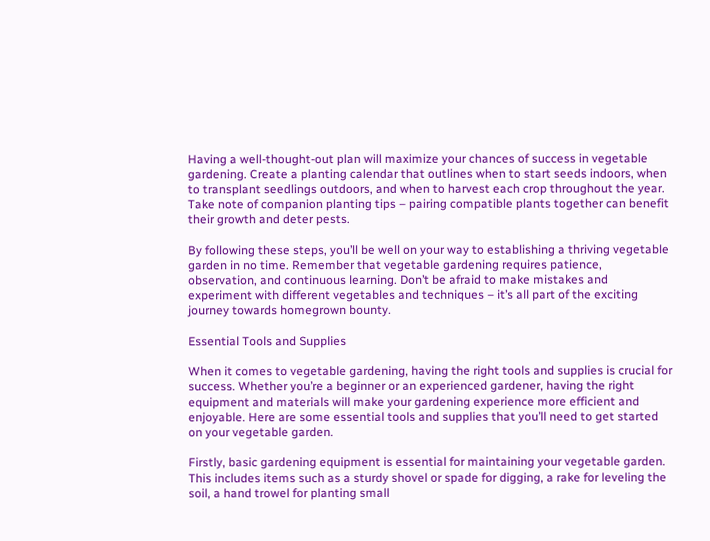Having a well-thought-out plan will maximize your chances of success in vegetable gardening. Create a planting calendar that outlines when to start seeds indoors, when to transplant seedlings outdoors, and when to harvest each crop throughout the year. Take note of companion planting tips – pairing compatible plants together can benefit their growth and deter pests.

By following these steps, you’ll be well on your way to establishing a thriving vegetable garden in no time. Remember that vegetable gardening requires patience, observation, and continuous learning. Don’t be afraid to make mistakes and experiment with different vegetables and techniques – it’s all part of the exciting journey towards homegrown bounty.

Essential Tools and Supplies

When it comes to vegetable gardening, having the right tools and supplies is crucial for success. Whether you’re a beginner or an experienced gardener, having the right equipment and materials will make your gardening experience more efficient and enjoyable. Here are some essential tools and supplies that you’ll need to get started on your vegetable garden.

Firstly, basic gardening equipment is essential for maintaining your vegetable garden. This includes items such as a sturdy shovel or spade for digging, a rake for leveling the soil, a hand trowel for planting small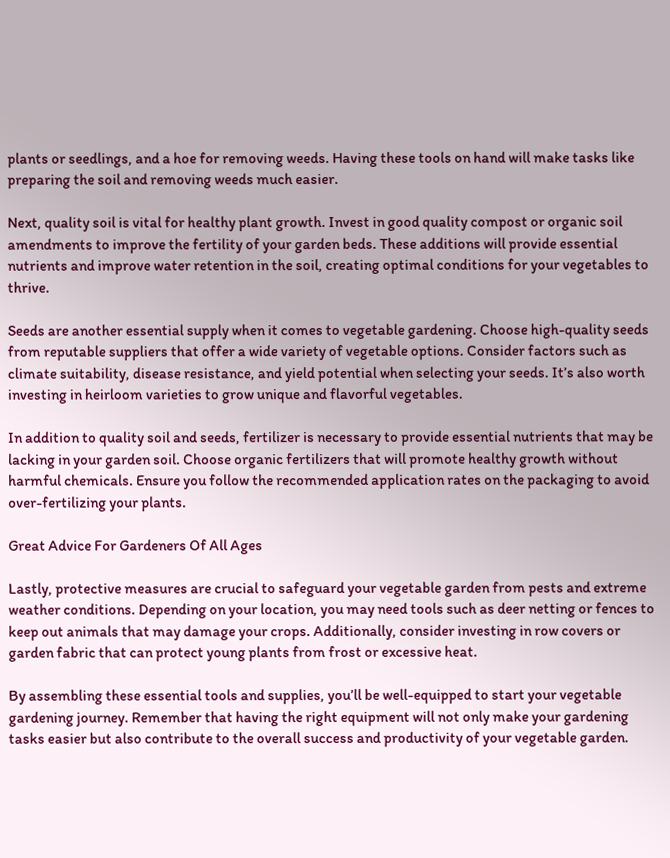plants or seedlings, and a hoe for removing weeds. Having these tools on hand will make tasks like preparing the soil and removing weeds much easier.

Next, quality soil is vital for healthy plant growth. Invest in good quality compost or organic soil amendments to improve the fertility of your garden beds. These additions will provide essential nutrients and improve water retention in the soil, creating optimal conditions for your vegetables to thrive.

Seeds are another essential supply when it comes to vegetable gardening. Choose high-quality seeds from reputable suppliers that offer a wide variety of vegetable options. Consider factors such as climate suitability, disease resistance, and yield potential when selecting your seeds. It’s also worth investing in heirloom varieties to grow unique and flavorful vegetables.

In addition to quality soil and seeds, fertilizer is necessary to provide essential nutrients that may be lacking in your garden soil. Choose organic fertilizers that will promote healthy growth without harmful chemicals. Ensure you follow the recommended application rates on the packaging to avoid over-fertilizing your plants.

Great Advice For Gardeners Of All Ages

Lastly, protective measures are crucial to safeguard your vegetable garden from pests and extreme weather conditions. Depending on your location, you may need tools such as deer netting or fences to keep out animals that may damage your crops. Additionally, consider investing in row covers or garden fabric that can protect young plants from frost or excessive heat.

By assembling these essential tools and supplies, you’ll be well-equipped to start your vegetable gardening journey. Remember that having the right equipment will not only make your gardening tasks easier but also contribute to the overall success and productivity of your vegetable garden.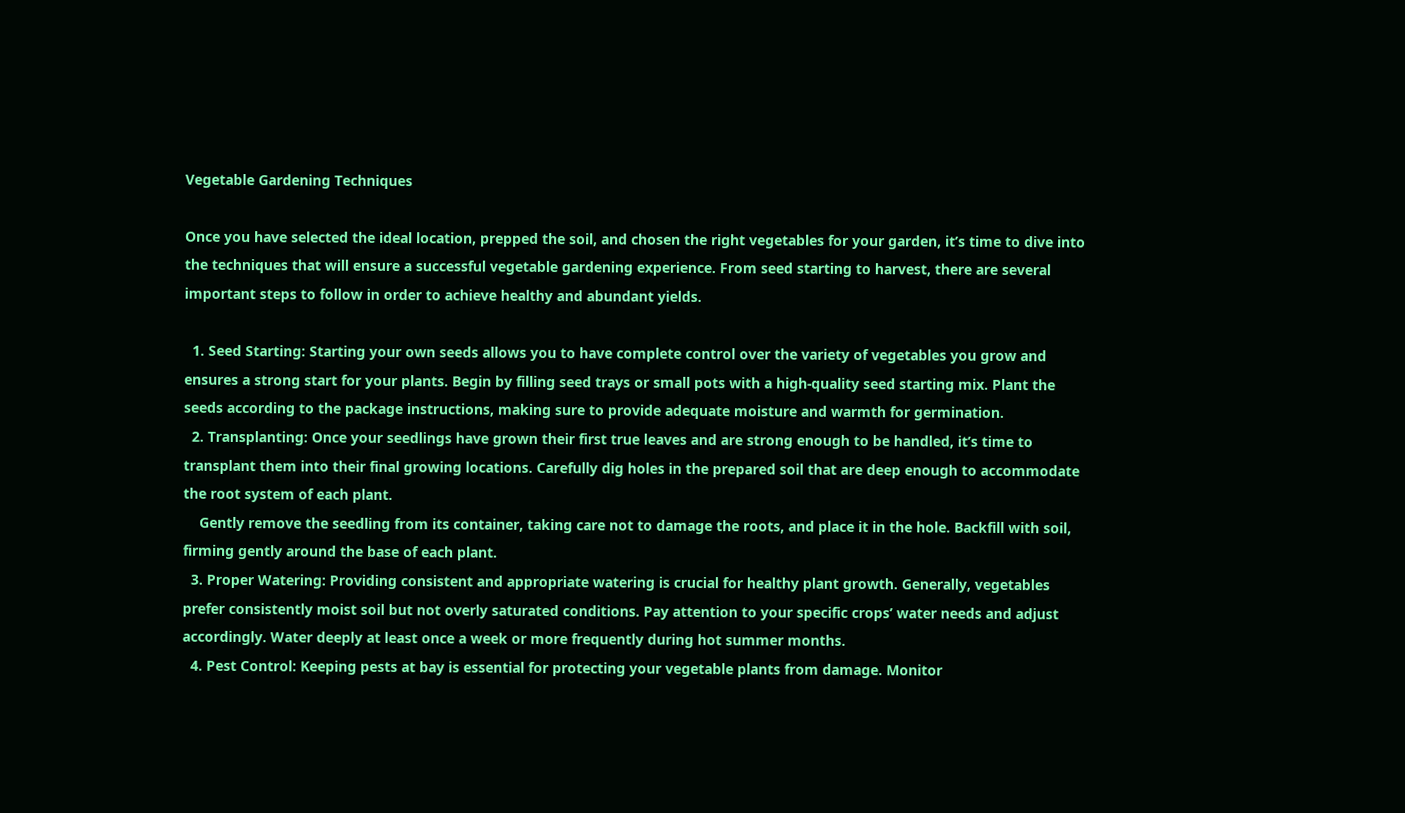Vegetable Gardening Techniques

Once you have selected the ideal location, prepped the soil, and chosen the right vegetables for your garden, it’s time to dive into the techniques that will ensure a successful vegetable gardening experience. From seed starting to harvest, there are several important steps to follow in order to achieve healthy and abundant yields.

  1. Seed Starting: Starting your own seeds allows you to have complete control over the variety of vegetables you grow and ensures a strong start for your plants. Begin by filling seed trays or small pots with a high-quality seed starting mix. Plant the seeds according to the package instructions, making sure to provide adequate moisture and warmth for germination.
  2. Transplanting: Once your seedlings have grown their first true leaves and are strong enough to be handled, it’s time to transplant them into their final growing locations. Carefully dig holes in the prepared soil that are deep enough to accommodate the root system of each plant.
    Gently remove the seedling from its container, taking care not to damage the roots, and place it in the hole. Backfill with soil, firming gently around the base of each plant.
  3. Proper Watering: Providing consistent and appropriate watering is crucial for healthy plant growth. Generally, vegetables prefer consistently moist soil but not overly saturated conditions. Pay attention to your specific crops’ water needs and adjust accordingly. Water deeply at least once a week or more frequently during hot summer months.
  4. Pest Control: Keeping pests at bay is essential for protecting your vegetable plants from damage. Monitor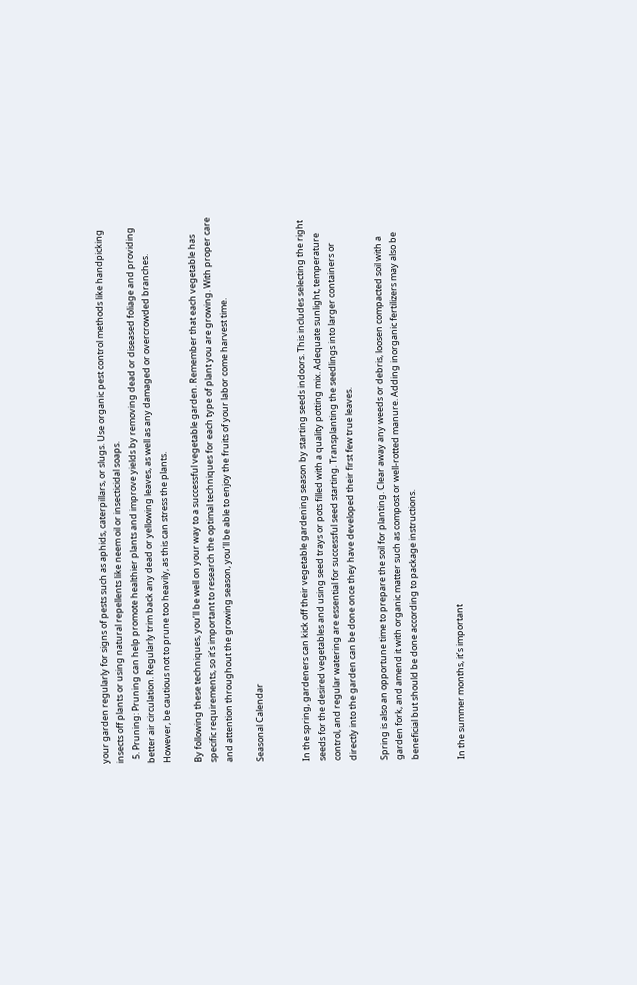your garden regularly for signs of pests such as aphids, caterpillars, or slugs. Use organic pest control methods like handpicking insects off plants or using natural repellents like neem oil or insecticidal soaps.
  5. Pruning: Pruning can help promote healthier plants and improve yields by removing dead or diseased foliage and providing better air circulation. Regularly trim back any dead or yellowing leaves, as well as any damaged or overcrowded branches. However, be cautious not to prune too heavily, as this can stress the plants.

By following these techniques, you’ll be well on your way to a successful vegetable garden. Remember that each vegetable has specific requirements, so it’s important to research the optimal techniques for each type of plant you are growing. With proper care and attention throughout the growing season, you’ll be able to enjoy the fruits of your labor come harvest time.

Seasonal Calendar


In the spring, gardeners can kick off their vegetable gardening season by starting seeds indoors. This includes selecting the right seeds for the desired vegetables and using seed trays or pots filled with a quality potting mix. Adequate sunlight, temperature control, and regular watering are essential for successful seed starting. Transplanting the seedlings into larger containers or directly into the garden can be done once they have developed their first few true leaves.

Spring is also an opportune time to prepare the soil for planting. Clear away any weeds or debris, loosen compacted soil with a garden fork, and amend it with organic matter such as compost or well-rotted manure. Adding inorganic fertilizers may also be beneficial but should be done according to package instructions.


In the summer months, it’s important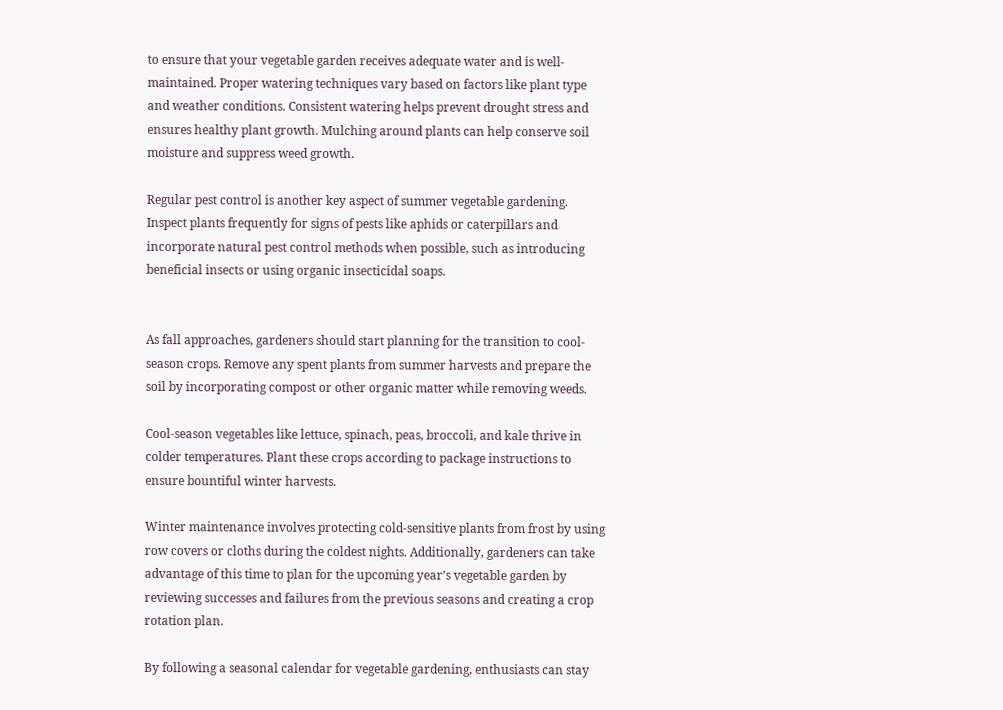to ensure that your vegetable garden receives adequate water and is well-maintained. Proper watering techniques vary based on factors like plant type and weather conditions. Consistent watering helps prevent drought stress and ensures healthy plant growth. Mulching around plants can help conserve soil moisture and suppress weed growth.

Regular pest control is another key aspect of summer vegetable gardening. Inspect plants frequently for signs of pests like aphids or caterpillars and incorporate natural pest control methods when possible, such as introducing beneficial insects or using organic insecticidal soaps.


As fall approaches, gardeners should start planning for the transition to cool-season crops. Remove any spent plants from summer harvests and prepare the soil by incorporating compost or other organic matter while removing weeds.

Cool-season vegetables like lettuce, spinach, peas, broccoli, and kale thrive in colder temperatures. Plant these crops according to package instructions to ensure bountiful winter harvests.

Winter maintenance involves protecting cold-sensitive plants from frost by using row covers or cloths during the coldest nights. Additionally, gardeners can take advantage of this time to plan for the upcoming year’s vegetable garden by reviewing successes and failures from the previous seasons and creating a crop rotation plan.

By following a seasonal calendar for vegetable gardening, enthusiasts can stay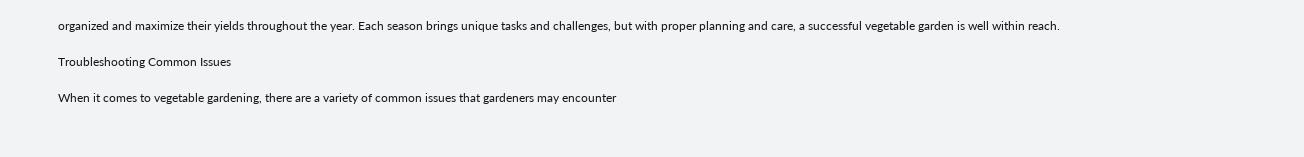organized and maximize their yields throughout the year. Each season brings unique tasks and challenges, but with proper planning and care, a successful vegetable garden is well within reach.

Troubleshooting Common Issues

When it comes to vegetable gardening, there are a variety of common issues that gardeners may encounter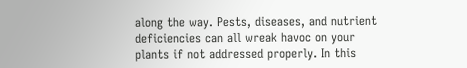along the way. Pests, diseases, and nutrient deficiencies can all wreak havoc on your plants if not addressed properly. In this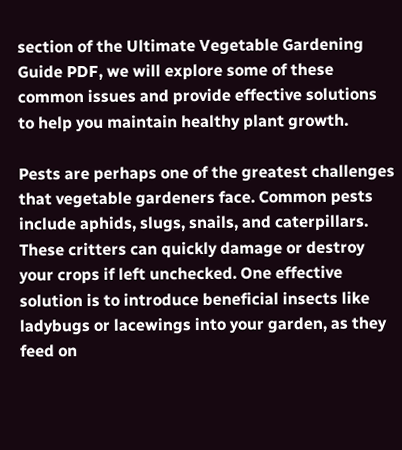section of the Ultimate Vegetable Gardening Guide PDF, we will explore some of these common issues and provide effective solutions to help you maintain healthy plant growth.

Pests are perhaps one of the greatest challenges that vegetable gardeners face. Common pests include aphids, slugs, snails, and caterpillars. These critters can quickly damage or destroy your crops if left unchecked. One effective solution is to introduce beneficial insects like ladybugs or lacewings into your garden, as they feed on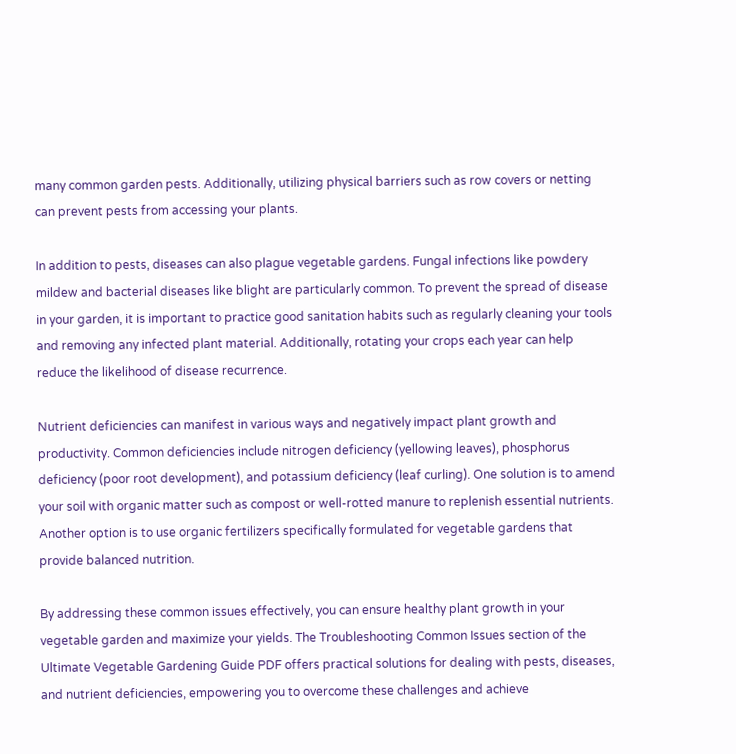many common garden pests. Additionally, utilizing physical barriers such as row covers or netting can prevent pests from accessing your plants.

In addition to pests, diseases can also plague vegetable gardens. Fungal infections like powdery mildew and bacterial diseases like blight are particularly common. To prevent the spread of disease in your garden, it is important to practice good sanitation habits such as regularly cleaning your tools and removing any infected plant material. Additionally, rotating your crops each year can help reduce the likelihood of disease recurrence.

Nutrient deficiencies can manifest in various ways and negatively impact plant growth and productivity. Common deficiencies include nitrogen deficiency (yellowing leaves), phosphorus deficiency (poor root development), and potassium deficiency (leaf curling). One solution is to amend your soil with organic matter such as compost or well-rotted manure to replenish essential nutrients. Another option is to use organic fertilizers specifically formulated for vegetable gardens that provide balanced nutrition.

By addressing these common issues effectively, you can ensure healthy plant growth in your vegetable garden and maximize your yields. The Troubleshooting Common Issues section of the Ultimate Vegetable Gardening Guide PDF offers practical solutions for dealing with pests, diseases, and nutrient deficiencies, empowering you to overcome these challenges and achieve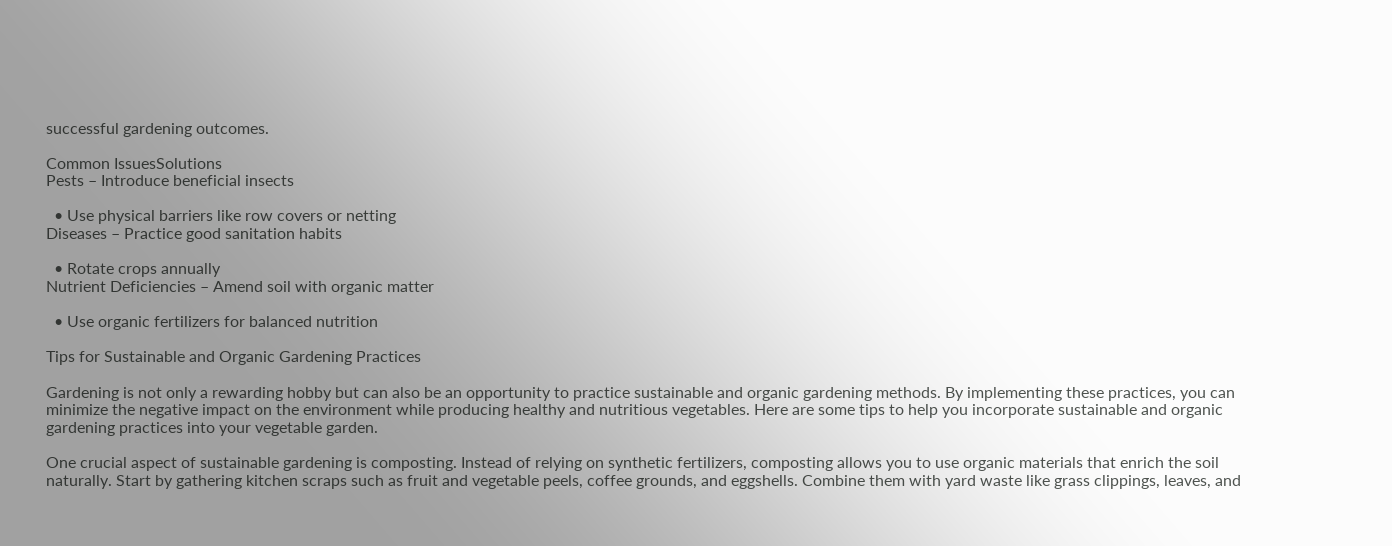successful gardening outcomes.

Common IssuesSolutions
Pests – Introduce beneficial insects

  • Use physical barriers like row covers or netting
Diseases – Practice good sanitation habits

  • Rotate crops annually
Nutrient Deficiencies – Amend soil with organic matter

  • Use organic fertilizers for balanced nutrition

Tips for Sustainable and Organic Gardening Practices

Gardening is not only a rewarding hobby but can also be an opportunity to practice sustainable and organic gardening methods. By implementing these practices, you can minimize the negative impact on the environment while producing healthy and nutritious vegetables. Here are some tips to help you incorporate sustainable and organic gardening practices into your vegetable garden.

One crucial aspect of sustainable gardening is composting. Instead of relying on synthetic fertilizers, composting allows you to use organic materials that enrich the soil naturally. Start by gathering kitchen scraps such as fruit and vegetable peels, coffee grounds, and eggshells. Combine them with yard waste like grass clippings, leaves, and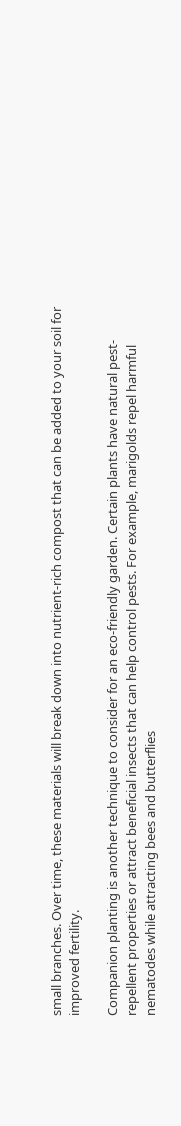small branches. Over time, these materials will break down into nutrient-rich compost that can be added to your soil for improved fertility.

Companion planting is another technique to consider for an eco-friendly garden. Certain plants have natural pest-repellent properties or attract beneficial insects that can help control pests. For example, marigolds repel harmful nematodes while attracting bees and butterflies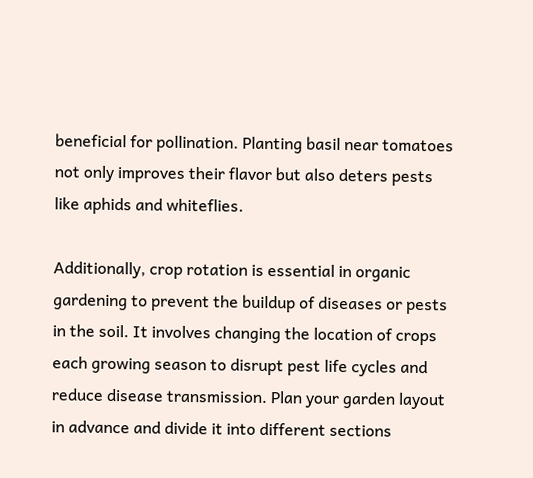beneficial for pollination. Planting basil near tomatoes not only improves their flavor but also deters pests like aphids and whiteflies.

Additionally, crop rotation is essential in organic gardening to prevent the buildup of diseases or pests in the soil. It involves changing the location of crops each growing season to disrupt pest life cycles and reduce disease transmission. Plan your garden layout in advance and divide it into different sections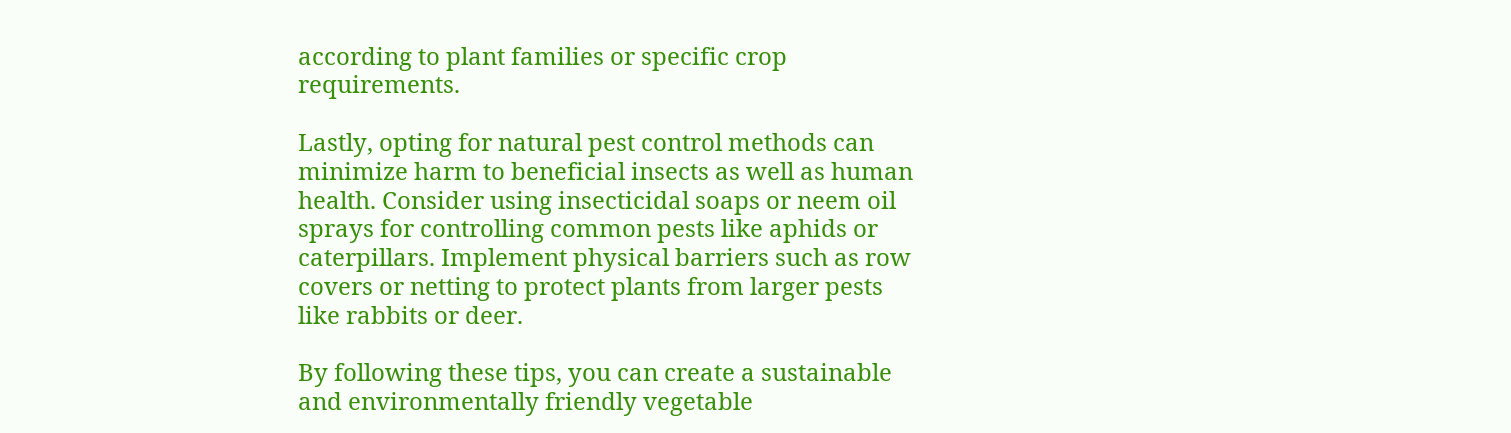according to plant families or specific crop requirements.

Lastly, opting for natural pest control methods can minimize harm to beneficial insects as well as human health. Consider using insecticidal soaps or neem oil sprays for controlling common pests like aphids or caterpillars. Implement physical barriers such as row covers or netting to protect plants from larger pests like rabbits or deer.

By following these tips, you can create a sustainable and environmentally friendly vegetable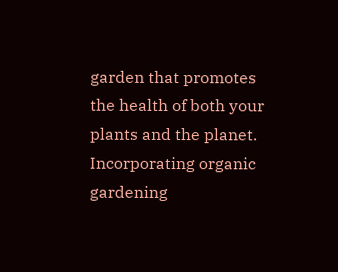garden that promotes the health of both your plants and the planet. Incorporating organic gardening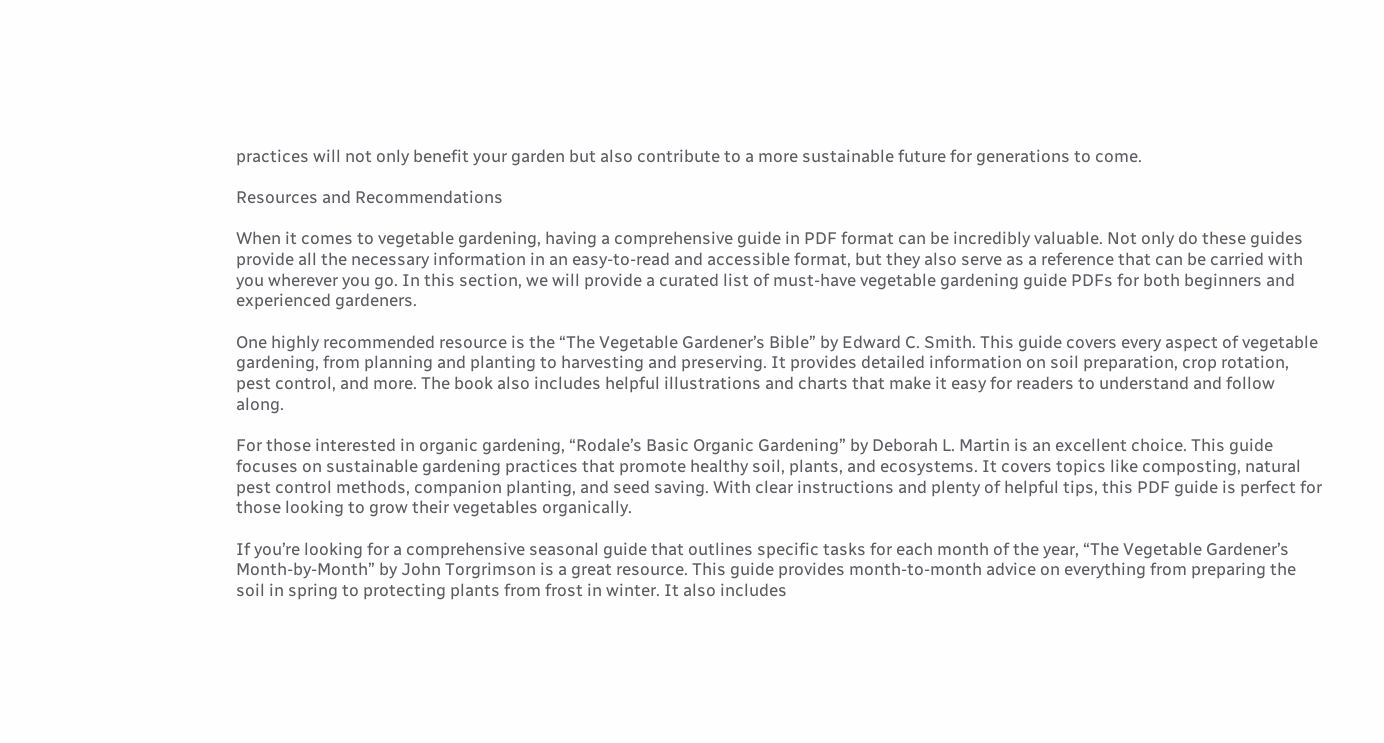practices will not only benefit your garden but also contribute to a more sustainable future for generations to come.

Resources and Recommendations

When it comes to vegetable gardening, having a comprehensive guide in PDF format can be incredibly valuable. Not only do these guides provide all the necessary information in an easy-to-read and accessible format, but they also serve as a reference that can be carried with you wherever you go. In this section, we will provide a curated list of must-have vegetable gardening guide PDFs for both beginners and experienced gardeners.

One highly recommended resource is the “The Vegetable Gardener’s Bible” by Edward C. Smith. This guide covers every aspect of vegetable gardening, from planning and planting to harvesting and preserving. It provides detailed information on soil preparation, crop rotation, pest control, and more. The book also includes helpful illustrations and charts that make it easy for readers to understand and follow along.

For those interested in organic gardening, “Rodale’s Basic Organic Gardening” by Deborah L. Martin is an excellent choice. This guide focuses on sustainable gardening practices that promote healthy soil, plants, and ecosystems. It covers topics like composting, natural pest control methods, companion planting, and seed saving. With clear instructions and plenty of helpful tips, this PDF guide is perfect for those looking to grow their vegetables organically.

If you’re looking for a comprehensive seasonal guide that outlines specific tasks for each month of the year, “The Vegetable Gardener’s Month-by-Month” by John Torgrimson is a great resource. This guide provides month-to-month advice on everything from preparing the soil in spring to protecting plants from frost in winter. It also includes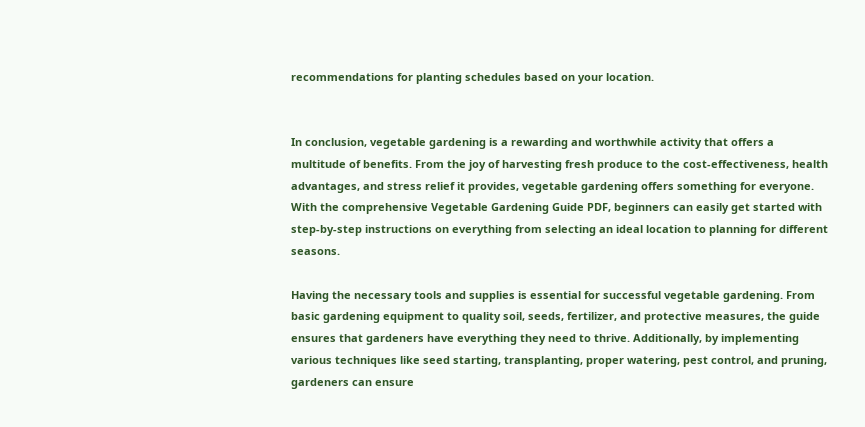recommendations for planting schedules based on your location.


In conclusion, vegetable gardening is a rewarding and worthwhile activity that offers a multitude of benefits. From the joy of harvesting fresh produce to the cost-effectiveness, health advantages, and stress relief it provides, vegetable gardening offers something for everyone. With the comprehensive Vegetable Gardening Guide PDF, beginners can easily get started with step-by-step instructions on everything from selecting an ideal location to planning for different seasons.

Having the necessary tools and supplies is essential for successful vegetable gardening. From basic gardening equipment to quality soil, seeds, fertilizer, and protective measures, the guide ensures that gardeners have everything they need to thrive. Additionally, by implementing various techniques like seed starting, transplanting, proper watering, pest control, and pruning, gardeners can ensure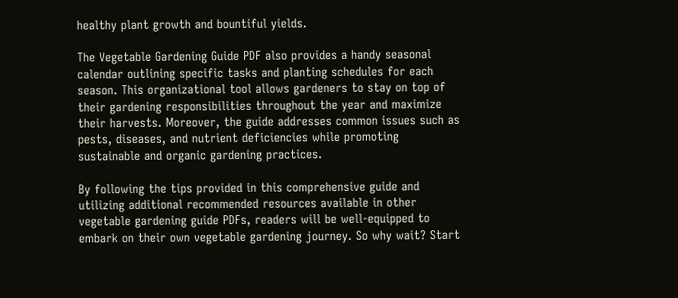healthy plant growth and bountiful yields.

The Vegetable Gardening Guide PDF also provides a handy seasonal calendar outlining specific tasks and planting schedules for each season. This organizational tool allows gardeners to stay on top of their gardening responsibilities throughout the year and maximize their harvests. Moreover, the guide addresses common issues such as pests, diseases, and nutrient deficiencies while promoting sustainable and organic gardening practices.

By following the tips provided in this comprehensive guide and utilizing additional recommended resources available in other vegetable gardening guide PDFs, readers will be well-equipped to embark on their own vegetable gardening journey. So why wait? Start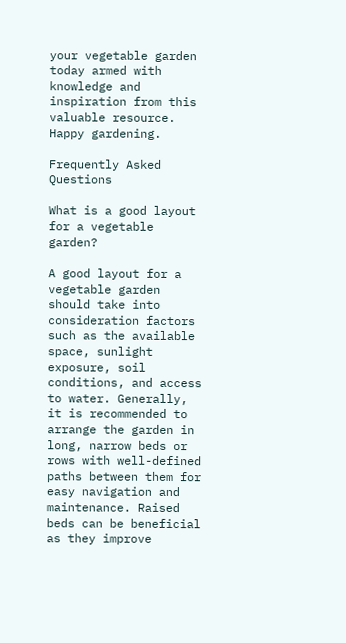your vegetable garden today armed with knowledge and inspiration from this valuable resource. Happy gardening.

Frequently Asked Questions

What is a good layout for a vegetable garden?

A good layout for a vegetable garden should take into consideration factors such as the available space, sunlight exposure, soil conditions, and access to water. Generally, it is recommended to arrange the garden in long, narrow beds or rows with well-defined paths between them for easy navigation and maintenance. Raised beds can be beneficial as they improve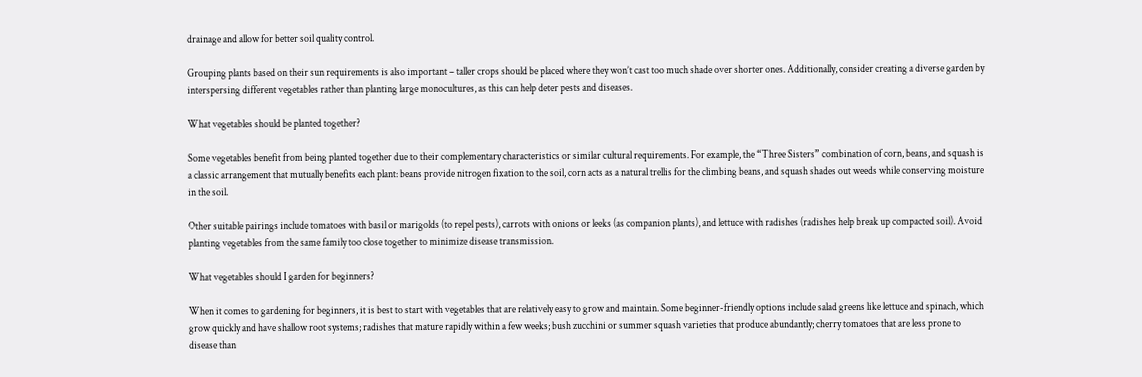drainage and allow for better soil quality control.

Grouping plants based on their sun requirements is also important – taller crops should be placed where they won’t cast too much shade over shorter ones. Additionally, consider creating a diverse garden by interspersing different vegetables rather than planting large monocultures, as this can help deter pests and diseases.

What vegetables should be planted together?

Some vegetables benefit from being planted together due to their complementary characteristics or similar cultural requirements. For example, the “Three Sisters” combination of corn, beans, and squash is a classic arrangement that mutually benefits each plant: beans provide nitrogen fixation to the soil, corn acts as a natural trellis for the climbing beans, and squash shades out weeds while conserving moisture in the soil.

Other suitable pairings include tomatoes with basil or marigolds (to repel pests), carrots with onions or leeks (as companion plants), and lettuce with radishes (radishes help break up compacted soil). Avoid planting vegetables from the same family too close together to minimize disease transmission.

What vegetables should I garden for beginners?

When it comes to gardening for beginners, it is best to start with vegetables that are relatively easy to grow and maintain. Some beginner-friendly options include salad greens like lettuce and spinach, which grow quickly and have shallow root systems; radishes that mature rapidly within a few weeks; bush zucchini or summer squash varieties that produce abundantly; cherry tomatoes that are less prone to disease than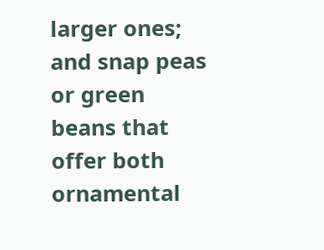larger ones; and snap peas or green beans that offer both ornamental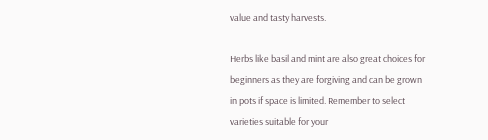value and tasty harvests.

Herbs like basil and mint are also great choices for beginners as they are forgiving and can be grown in pots if space is limited. Remember to select varieties suitable for your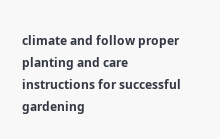climate and follow proper planting and care instructions for successful gardening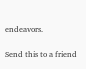endeavors.

Send this to a friend